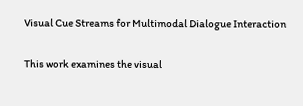Visual Cue Streams for Multimodal Dialogue Interaction

This work examines the visual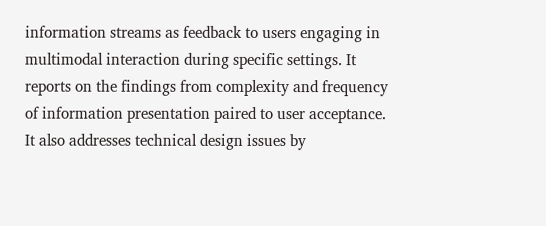information streams as feedback to users engaging in multimodal interaction during specific settings. It reports on the findings from complexity and frequency of information presentation paired to user acceptance. It also addresses technical design issues by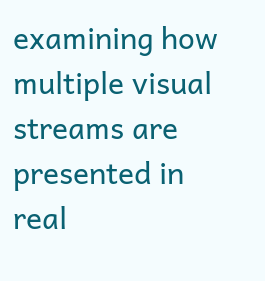examining how multiple visual streams are presented in real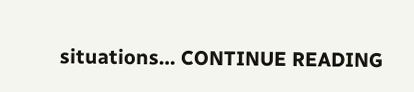situations… CONTINUE READING